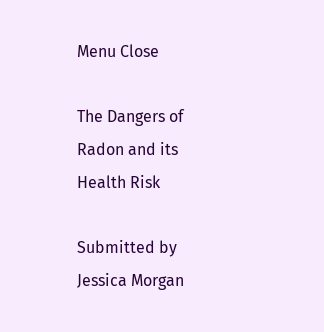Menu Close

The Dangers of Radon and its Health Risk

Submitted by Jessica Morgan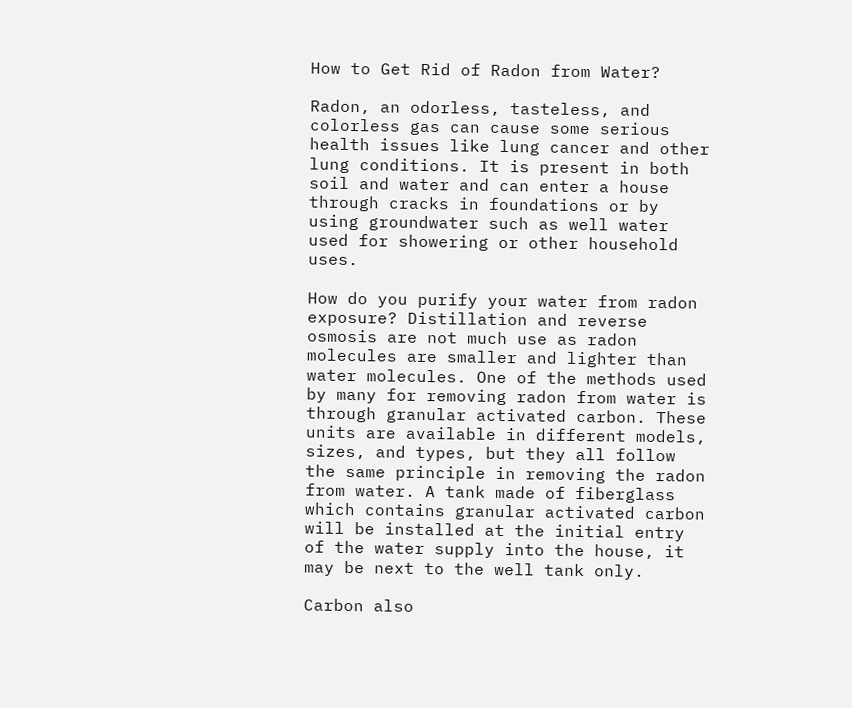How to Get Rid of Radon from Water?

Radon, an odorless, tasteless, and colorless gas can cause some serious health issues like lung cancer and other lung conditions. It is present in both soil and water and can enter a house through cracks in foundations or by using groundwater such as well water used for showering or other household uses.

How do you purify your water from radon exposure? Distillation and reverse osmosis are not much use as radon molecules are smaller and lighter than water molecules. One of the methods used by many for removing radon from water is through granular activated carbon. These units are available in different models, sizes, and types, but they all follow the same principle in removing the radon from water. A tank made of fiberglass which contains granular activated carbon will be installed at the initial entry of the water supply into the house, it may be next to the well tank only.

Carbon also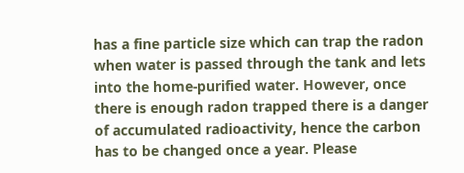has a fine particle size which can trap the radon when water is passed through the tank and lets into the home-purified water. However, once there is enough radon trapped there is a danger of accumulated radioactivity, hence the carbon has to be changed once a year. Please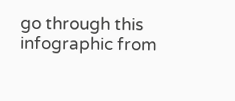go through this infographic from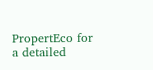PropertEco for a detailed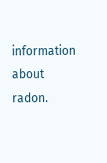information about radon.